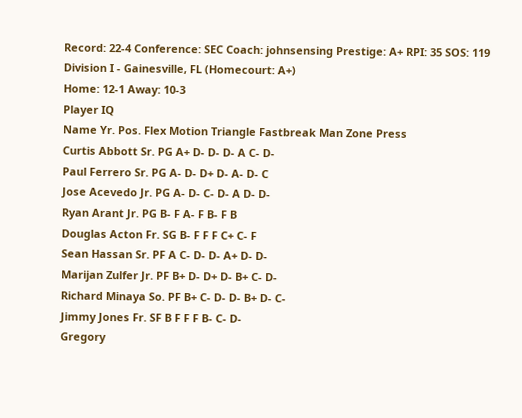Record: 22-4 Conference: SEC Coach: johnsensing Prestige: A+ RPI: 35 SOS: 119
Division I - Gainesville, FL (Homecourt: A+)
Home: 12-1 Away: 10-3
Player IQ
Name Yr. Pos. Flex Motion Triangle Fastbreak Man Zone Press
Curtis Abbott Sr. PG A+ D- D- D- A C- D-
Paul Ferrero Sr. PG A- D- D+ D- A- D- C
Jose Acevedo Jr. PG A- D- C- D- A D- D-
Ryan Arant Jr. PG B- F A- F B- F B
Douglas Acton Fr. SG B- F F F C+ C- F
Sean Hassan Sr. PF A C- D- D- A+ D- D-
Marijan Zulfer Jr. PF B+ D- D+ D- B+ C- D-
Richard Minaya So. PF B+ C- D- D- B+ D- C-
Jimmy Jones Fr. SF B F F F B- C- D-
Gregory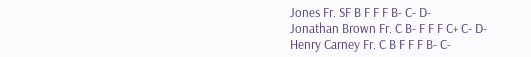Jones Fr. SF B F F F B- C- D-
Jonathan Brown Fr. C B- F F F C+ C- D-
Henry Carney Fr. C B F F F B- C-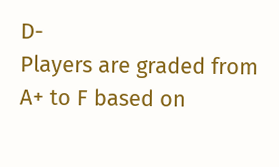D-
Players are graded from A+ to F based on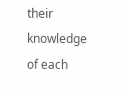their knowledge of each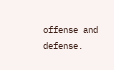offense and defense.